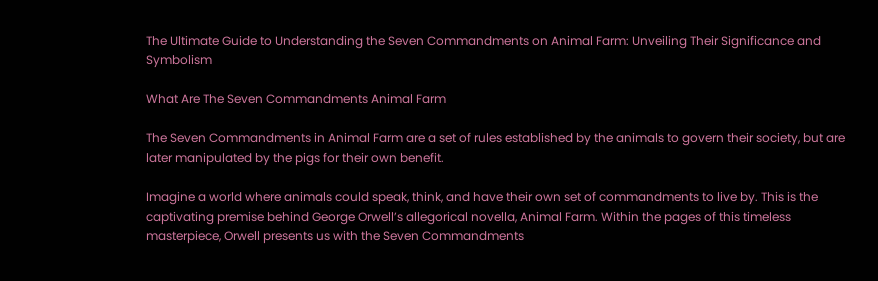The Ultimate Guide to Understanding the Seven Commandments on Animal Farm: Unveiling Their Significance and Symbolism

What Are The Seven Commandments Animal Farm

The Seven Commandments in Animal Farm are a set of rules established by the animals to govern their society, but are later manipulated by the pigs for their own benefit.

Imagine a world where animals could speak, think, and have their own set of commandments to live by. This is the captivating premise behind George Orwell’s allegorical novella, Animal Farm. Within the pages of this timeless masterpiece, Orwell presents us with the Seven Commandments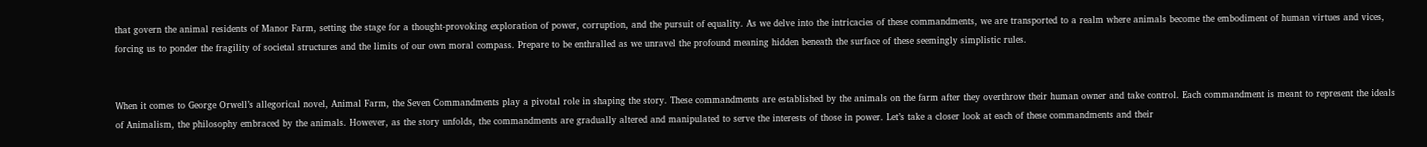that govern the animal residents of Manor Farm, setting the stage for a thought-provoking exploration of power, corruption, and the pursuit of equality. As we delve into the intricacies of these commandments, we are transported to a realm where animals become the embodiment of human virtues and vices, forcing us to ponder the fragility of societal structures and the limits of our own moral compass. Prepare to be enthralled as we unravel the profound meaning hidden beneath the surface of these seemingly simplistic rules.


When it comes to George Orwell’s allegorical novel, Animal Farm, the Seven Commandments play a pivotal role in shaping the story. These commandments are established by the animals on the farm after they overthrow their human owner and take control. Each commandment is meant to represent the ideals of Animalism, the philosophy embraced by the animals. However, as the story unfolds, the commandments are gradually altered and manipulated to serve the interests of those in power. Let’s take a closer look at each of these commandments and their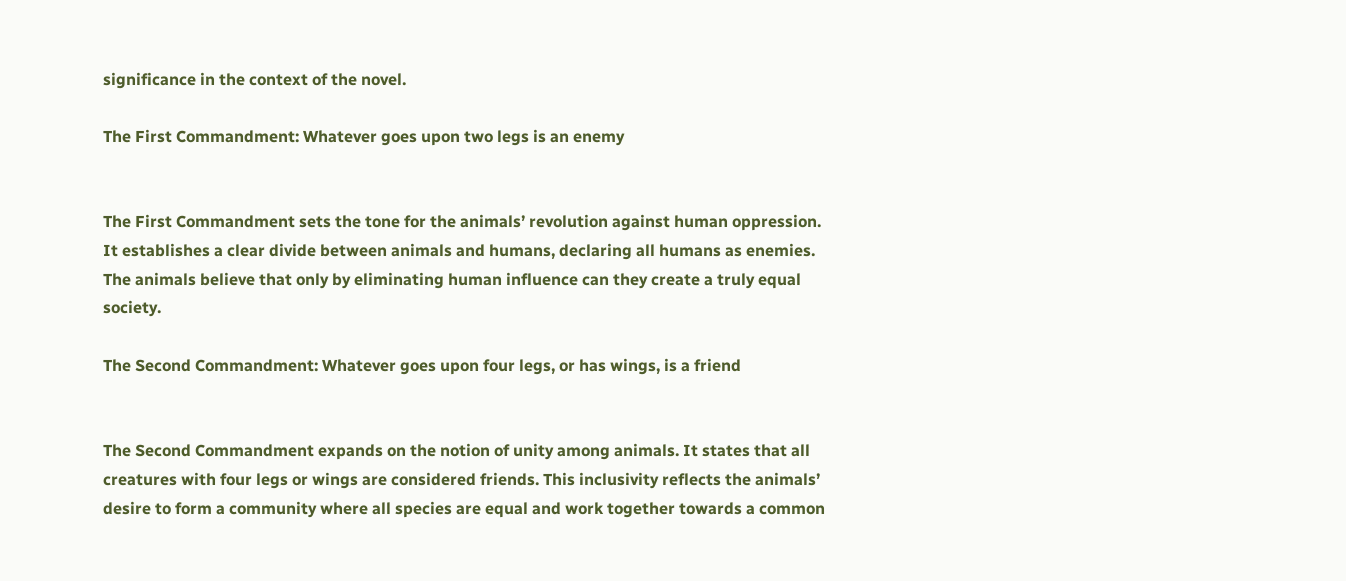significance in the context of the novel.

The First Commandment: Whatever goes upon two legs is an enemy


The First Commandment sets the tone for the animals’ revolution against human oppression. It establishes a clear divide between animals and humans, declaring all humans as enemies. The animals believe that only by eliminating human influence can they create a truly equal society.

The Second Commandment: Whatever goes upon four legs, or has wings, is a friend


The Second Commandment expands on the notion of unity among animals. It states that all creatures with four legs or wings are considered friends. This inclusivity reflects the animals’ desire to form a community where all species are equal and work together towards a common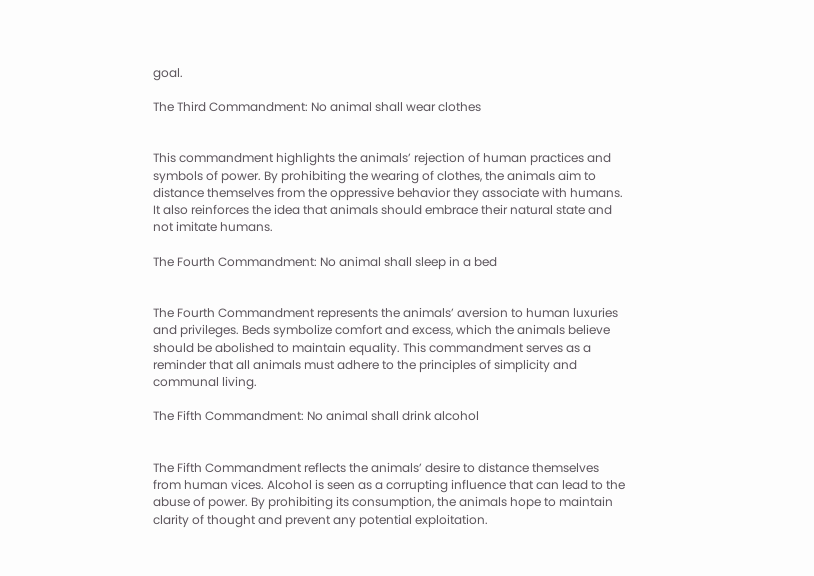goal.

The Third Commandment: No animal shall wear clothes


This commandment highlights the animals’ rejection of human practices and symbols of power. By prohibiting the wearing of clothes, the animals aim to distance themselves from the oppressive behavior they associate with humans. It also reinforces the idea that animals should embrace their natural state and not imitate humans.

The Fourth Commandment: No animal shall sleep in a bed


The Fourth Commandment represents the animals’ aversion to human luxuries and privileges. Beds symbolize comfort and excess, which the animals believe should be abolished to maintain equality. This commandment serves as a reminder that all animals must adhere to the principles of simplicity and communal living.

The Fifth Commandment: No animal shall drink alcohol


The Fifth Commandment reflects the animals’ desire to distance themselves from human vices. Alcohol is seen as a corrupting influence that can lead to the abuse of power. By prohibiting its consumption, the animals hope to maintain clarity of thought and prevent any potential exploitation.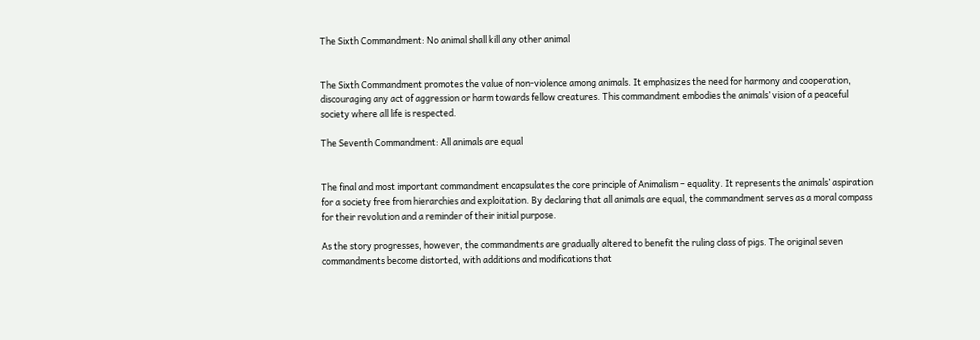The Sixth Commandment: No animal shall kill any other animal


The Sixth Commandment promotes the value of non-violence among animals. It emphasizes the need for harmony and cooperation, discouraging any act of aggression or harm towards fellow creatures. This commandment embodies the animals’ vision of a peaceful society where all life is respected.

The Seventh Commandment: All animals are equal


The final and most important commandment encapsulates the core principle of Animalism – equality. It represents the animals’ aspiration for a society free from hierarchies and exploitation. By declaring that all animals are equal, the commandment serves as a moral compass for their revolution and a reminder of their initial purpose.

As the story progresses, however, the commandments are gradually altered to benefit the ruling class of pigs. The original seven commandments become distorted, with additions and modifications that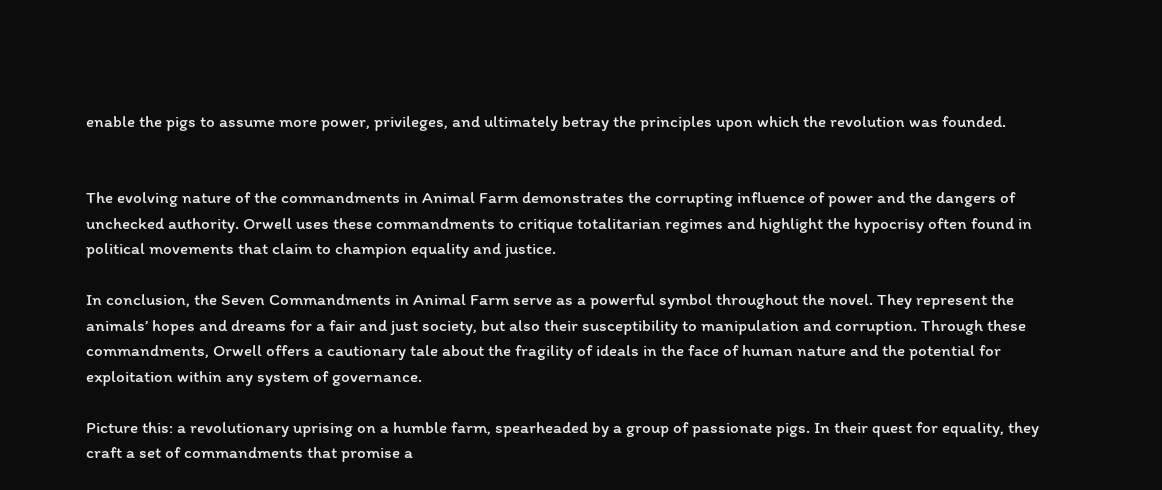enable the pigs to assume more power, privileges, and ultimately betray the principles upon which the revolution was founded.


The evolving nature of the commandments in Animal Farm demonstrates the corrupting influence of power and the dangers of unchecked authority. Orwell uses these commandments to critique totalitarian regimes and highlight the hypocrisy often found in political movements that claim to champion equality and justice.

In conclusion, the Seven Commandments in Animal Farm serve as a powerful symbol throughout the novel. They represent the animals’ hopes and dreams for a fair and just society, but also their susceptibility to manipulation and corruption. Through these commandments, Orwell offers a cautionary tale about the fragility of ideals in the face of human nature and the potential for exploitation within any system of governance.

Picture this: a revolutionary uprising on a humble farm, spearheaded by a group of passionate pigs. In their quest for equality, they craft a set of commandments that promise a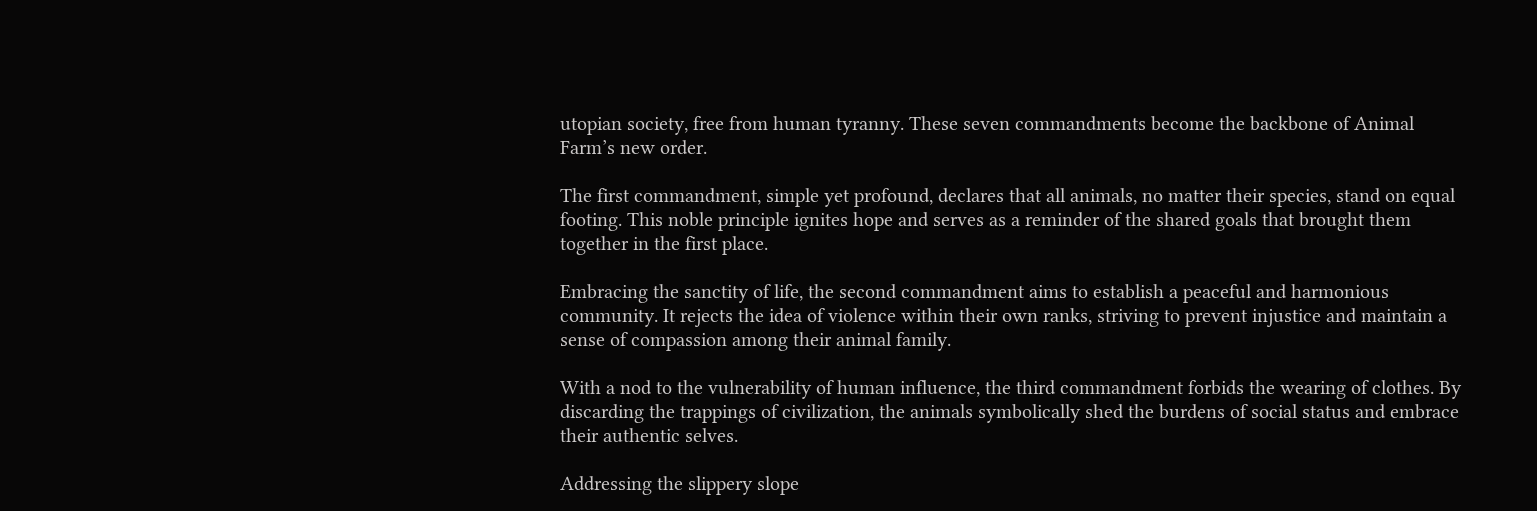utopian society, free from human tyranny. These seven commandments become the backbone of Animal Farm’s new order.

The first commandment, simple yet profound, declares that all animals, no matter their species, stand on equal footing. This noble principle ignites hope and serves as a reminder of the shared goals that brought them together in the first place.

Embracing the sanctity of life, the second commandment aims to establish a peaceful and harmonious community. It rejects the idea of violence within their own ranks, striving to prevent injustice and maintain a sense of compassion among their animal family.

With a nod to the vulnerability of human influence, the third commandment forbids the wearing of clothes. By discarding the trappings of civilization, the animals symbolically shed the burdens of social status and embrace their authentic selves.

Addressing the slippery slope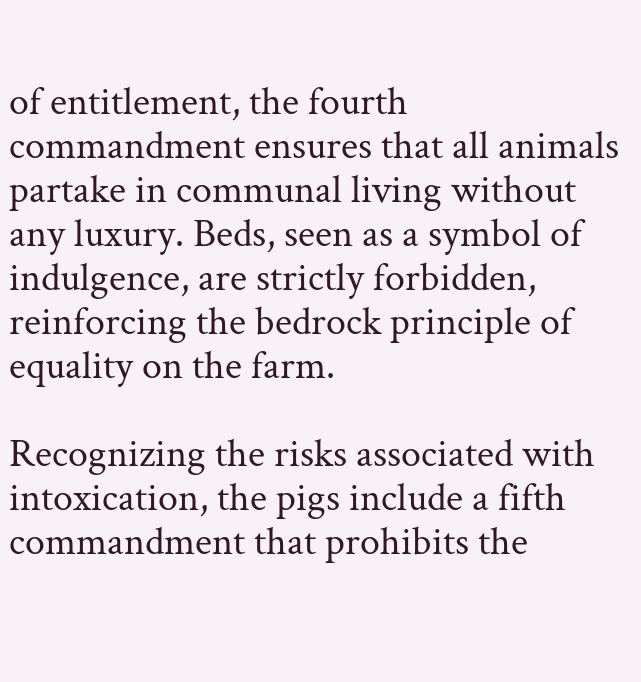of entitlement, the fourth commandment ensures that all animals partake in communal living without any luxury. Beds, seen as a symbol of indulgence, are strictly forbidden, reinforcing the bedrock principle of equality on the farm.

Recognizing the risks associated with intoxication, the pigs include a fifth commandment that prohibits the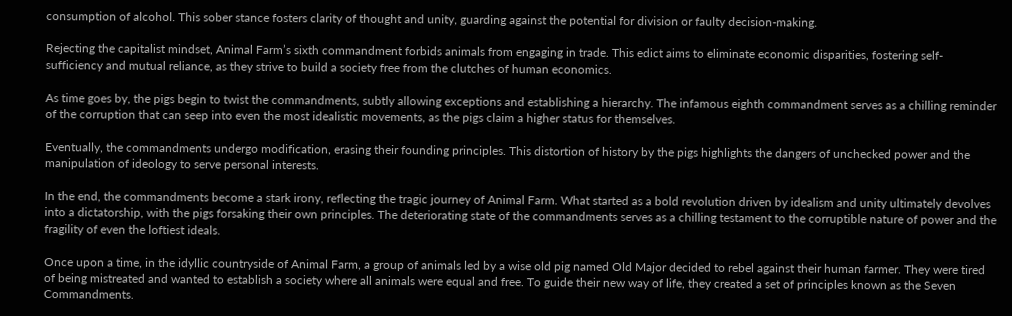consumption of alcohol. This sober stance fosters clarity of thought and unity, guarding against the potential for division or faulty decision-making.

Rejecting the capitalist mindset, Animal Farm’s sixth commandment forbids animals from engaging in trade. This edict aims to eliminate economic disparities, fostering self-sufficiency and mutual reliance, as they strive to build a society free from the clutches of human economics.

As time goes by, the pigs begin to twist the commandments, subtly allowing exceptions and establishing a hierarchy. The infamous eighth commandment serves as a chilling reminder of the corruption that can seep into even the most idealistic movements, as the pigs claim a higher status for themselves.

Eventually, the commandments undergo modification, erasing their founding principles. This distortion of history by the pigs highlights the dangers of unchecked power and the manipulation of ideology to serve personal interests.

In the end, the commandments become a stark irony, reflecting the tragic journey of Animal Farm. What started as a bold revolution driven by idealism and unity ultimately devolves into a dictatorship, with the pigs forsaking their own principles. The deteriorating state of the commandments serves as a chilling testament to the corruptible nature of power and the fragility of even the loftiest ideals.

Once upon a time, in the idyllic countryside of Animal Farm, a group of animals led by a wise old pig named Old Major decided to rebel against their human farmer. They were tired of being mistreated and wanted to establish a society where all animals were equal and free. To guide their new way of life, they created a set of principles known as the Seven Commandments.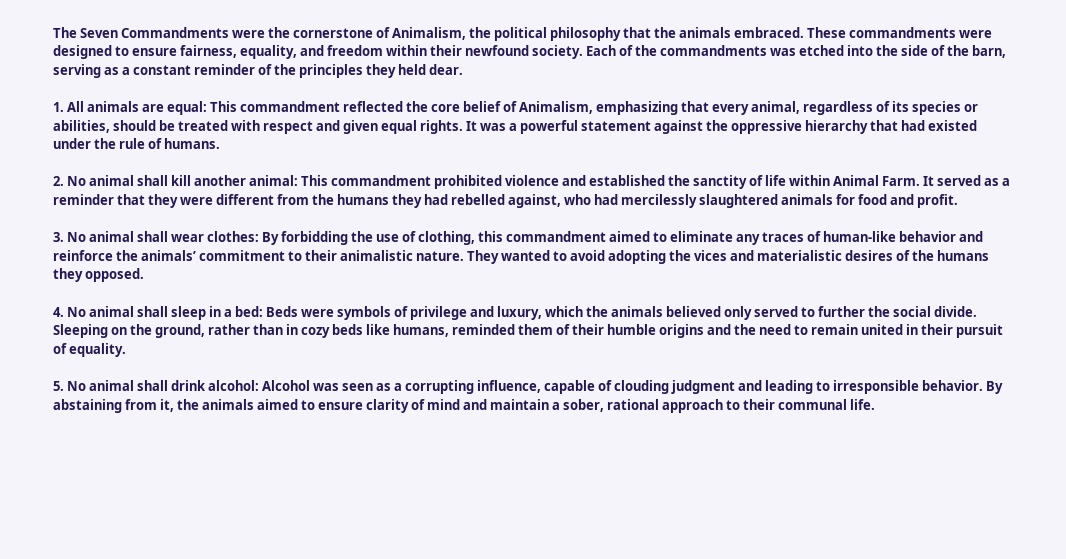The Seven Commandments were the cornerstone of Animalism, the political philosophy that the animals embraced. These commandments were designed to ensure fairness, equality, and freedom within their newfound society. Each of the commandments was etched into the side of the barn, serving as a constant reminder of the principles they held dear.

1. All animals are equal: This commandment reflected the core belief of Animalism, emphasizing that every animal, regardless of its species or abilities, should be treated with respect and given equal rights. It was a powerful statement against the oppressive hierarchy that had existed under the rule of humans.

2. No animal shall kill another animal: This commandment prohibited violence and established the sanctity of life within Animal Farm. It served as a reminder that they were different from the humans they had rebelled against, who had mercilessly slaughtered animals for food and profit.

3. No animal shall wear clothes: By forbidding the use of clothing, this commandment aimed to eliminate any traces of human-like behavior and reinforce the animals’ commitment to their animalistic nature. They wanted to avoid adopting the vices and materialistic desires of the humans they opposed.

4. No animal shall sleep in a bed: Beds were symbols of privilege and luxury, which the animals believed only served to further the social divide. Sleeping on the ground, rather than in cozy beds like humans, reminded them of their humble origins and the need to remain united in their pursuit of equality.

5. No animal shall drink alcohol: Alcohol was seen as a corrupting influence, capable of clouding judgment and leading to irresponsible behavior. By abstaining from it, the animals aimed to ensure clarity of mind and maintain a sober, rational approach to their communal life.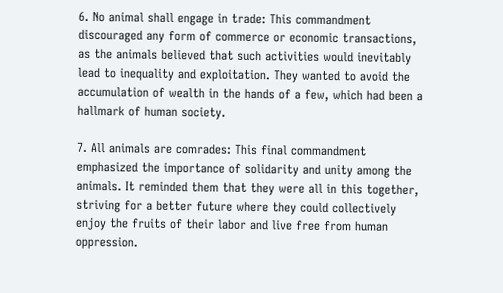6. No animal shall engage in trade: This commandment discouraged any form of commerce or economic transactions, as the animals believed that such activities would inevitably lead to inequality and exploitation. They wanted to avoid the accumulation of wealth in the hands of a few, which had been a hallmark of human society.

7. All animals are comrades: This final commandment emphasized the importance of solidarity and unity among the animals. It reminded them that they were all in this together, striving for a better future where they could collectively enjoy the fruits of their labor and live free from human oppression.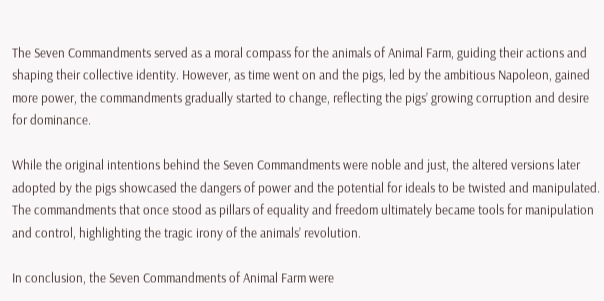The Seven Commandments served as a moral compass for the animals of Animal Farm, guiding their actions and shaping their collective identity. However, as time went on and the pigs, led by the ambitious Napoleon, gained more power, the commandments gradually started to change, reflecting the pigs’ growing corruption and desire for dominance.

While the original intentions behind the Seven Commandments were noble and just, the altered versions later adopted by the pigs showcased the dangers of power and the potential for ideals to be twisted and manipulated. The commandments that once stood as pillars of equality and freedom ultimately became tools for manipulation and control, highlighting the tragic irony of the animals’ revolution.

In conclusion, the Seven Commandments of Animal Farm were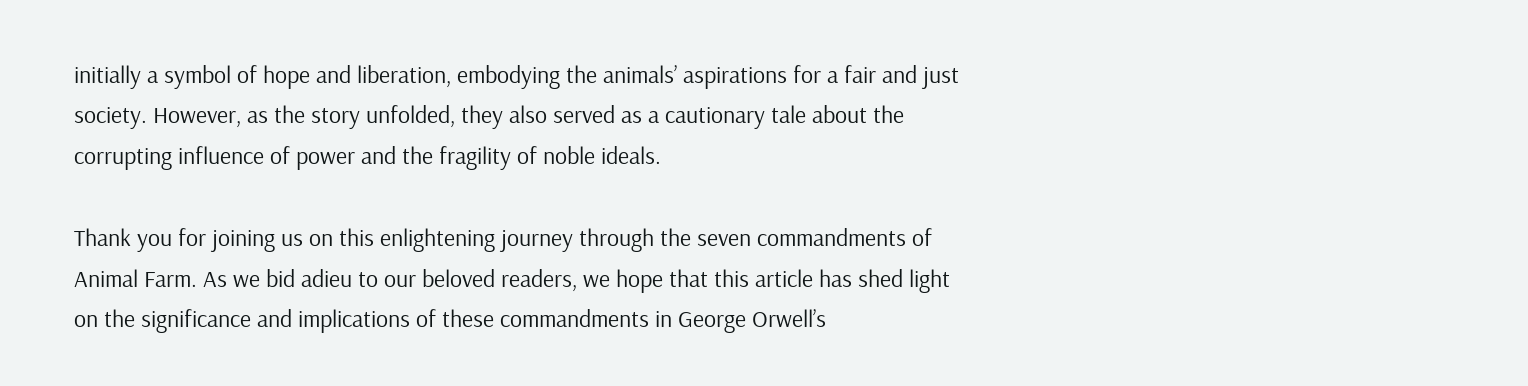initially a symbol of hope and liberation, embodying the animals’ aspirations for a fair and just society. However, as the story unfolded, they also served as a cautionary tale about the corrupting influence of power and the fragility of noble ideals.

Thank you for joining us on this enlightening journey through the seven commandments of Animal Farm. As we bid adieu to our beloved readers, we hope that this article has shed light on the significance and implications of these commandments in George Orwell’s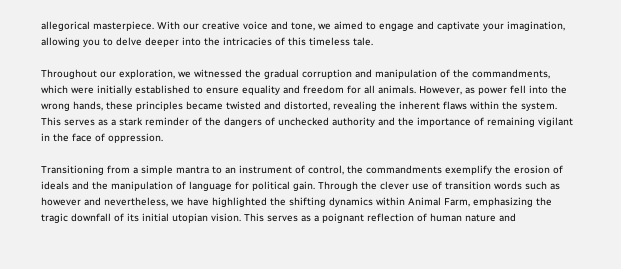allegorical masterpiece. With our creative voice and tone, we aimed to engage and captivate your imagination, allowing you to delve deeper into the intricacies of this timeless tale.

Throughout our exploration, we witnessed the gradual corruption and manipulation of the commandments, which were initially established to ensure equality and freedom for all animals. However, as power fell into the wrong hands, these principles became twisted and distorted, revealing the inherent flaws within the system. This serves as a stark reminder of the dangers of unchecked authority and the importance of remaining vigilant in the face of oppression.

Transitioning from a simple mantra to an instrument of control, the commandments exemplify the erosion of ideals and the manipulation of language for political gain. Through the clever use of transition words such as however and nevertheless, we have highlighted the shifting dynamics within Animal Farm, emphasizing the tragic downfall of its initial utopian vision. This serves as a poignant reflection of human nature and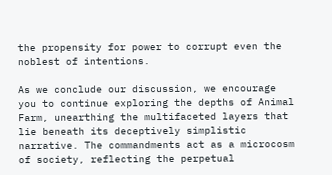the propensity for power to corrupt even the noblest of intentions.

As we conclude our discussion, we encourage you to continue exploring the depths of Animal Farm, unearthing the multifaceted layers that lie beneath its deceptively simplistic narrative. The commandments act as a microcosm of society, reflecting the perpetual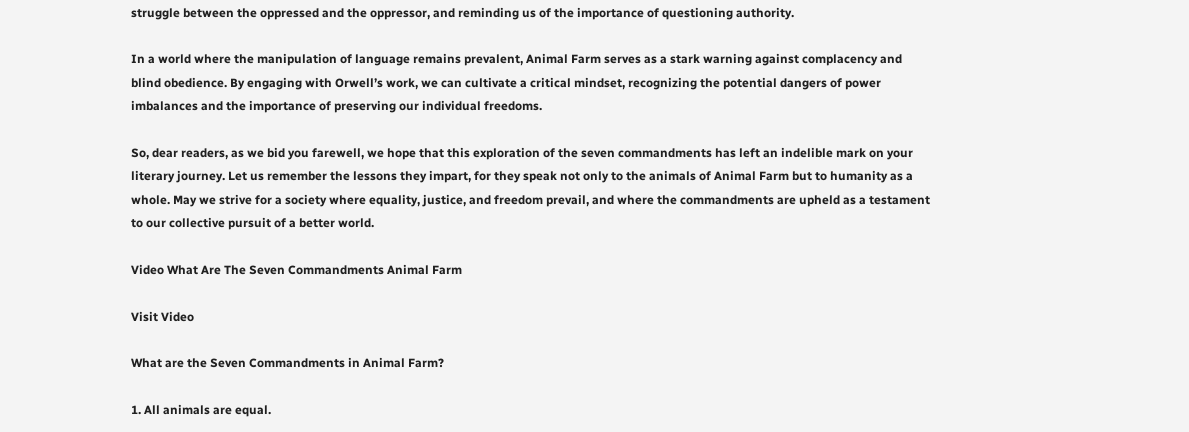struggle between the oppressed and the oppressor, and reminding us of the importance of questioning authority.

In a world where the manipulation of language remains prevalent, Animal Farm serves as a stark warning against complacency and blind obedience. By engaging with Orwell’s work, we can cultivate a critical mindset, recognizing the potential dangers of power imbalances and the importance of preserving our individual freedoms.

So, dear readers, as we bid you farewell, we hope that this exploration of the seven commandments has left an indelible mark on your literary journey. Let us remember the lessons they impart, for they speak not only to the animals of Animal Farm but to humanity as a whole. May we strive for a society where equality, justice, and freedom prevail, and where the commandments are upheld as a testament to our collective pursuit of a better world.

Video What Are The Seven Commandments Animal Farm

Visit Video

What are the Seven Commandments in Animal Farm?

1. All animals are equal.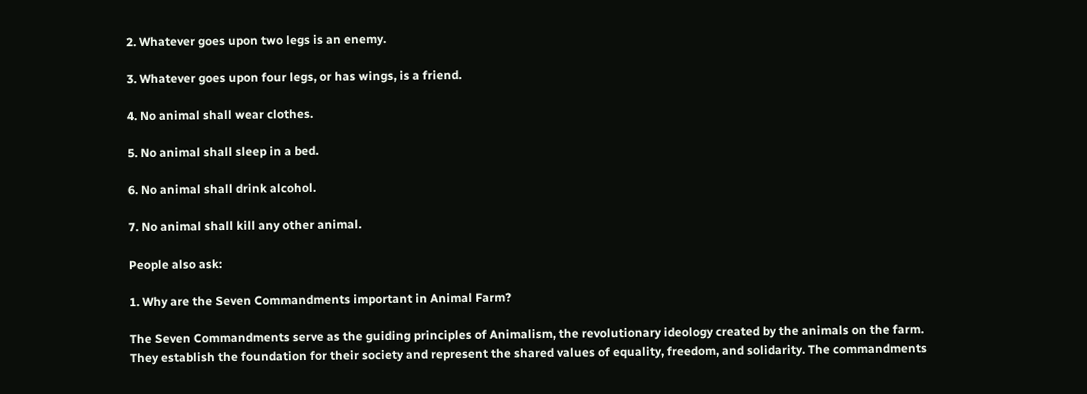2. Whatever goes upon two legs is an enemy.

3. Whatever goes upon four legs, or has wings, is a friend.

4. No animal shall wear clothes.

5. No animal shall sleep in a bed.

6. No animal shall drink alcohol.

7. No animal shall kill any other animal.

People also ask:

1. Why are the Seven Commandments important in Animal Farm?

The Seven Commandments serve as the guiding principles of Animalism, the revolutionary ideology created by the animals on the farm. They establish the foundation for their society and represent the shared values of equality, freedom, and solidarity. The commandments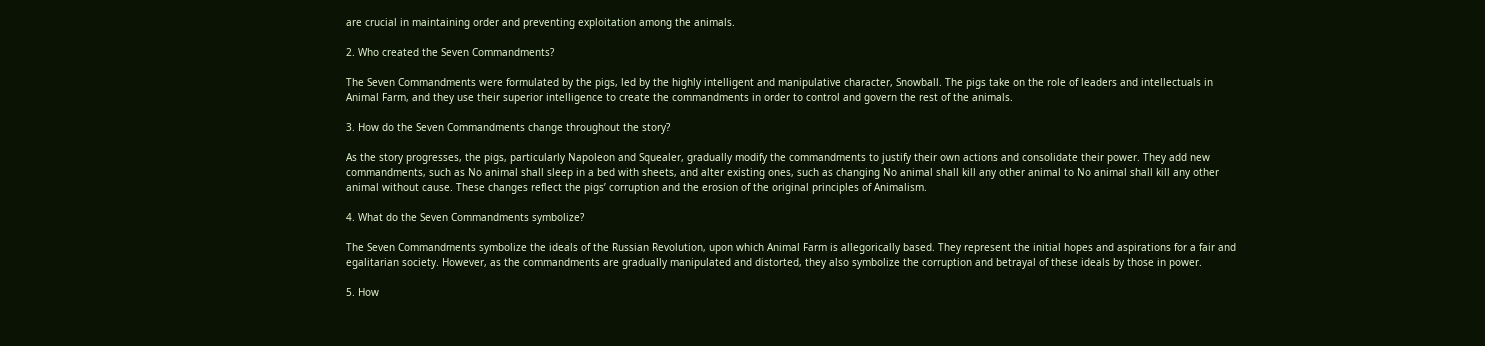are crucial in maintaining order and preventing exploitation among the animals.

2. Who created the Seven Commandments?

The Seven Commandments were formulated by the pigs, led by the highly intelligent and manipulative character, Snowball. The pigs take on the role of leaders and intellectuals in Animal Farm, and they use their superior intelligence to create the commandments in order to control and govern the rest of the animals.

3. How do the Seven Commandments change throughout the story?

As the story progresses, the pigs, particularly Napoleon and Squealer, gradually modify the commandments to justify their own actions and consolidate their power. They add new commandments, such as No animal shall sleep in a bed with sheets, and alter existing ones, such as changing No animal shall kill any other animal to No animal shall kill any other animal without cause. These changes reflect the pigs’ corruption and the erosion of the original principles of Animalism.

4. What do the Seven Commandments symbolize?

The Seven Commandments symbolize the ideals of the Russian Revolution, upon which Animal Farm is allegorically based. They represent the initial hopes and aspirations for a fair and egalitarian society. However, as the commandments are gradually manipulated and distorted, they also symbolize the corruption and betrayal of these ideals by those in power.

5. How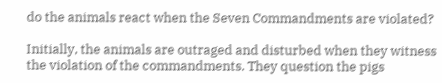do the animals react when the Seven Commandments are violated?

Initially, the animals are outraged and disturbed when they witness the violation of the commandments. They question the pigs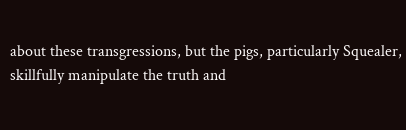about these transgressions, but the pigs, particularly Squealer, skillfully manipulate the truth and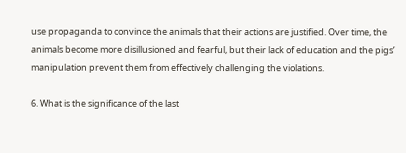use propaganda to convince the animals that their actions are justified. Over time, the animals become more disillusioned and fearful, but their lack of education and the pigs’ manipulation prevent them from effectively challenging the violations.

6. What is the significance of the last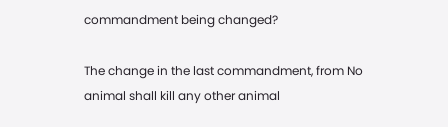commandment being changed?

The change in the last commandment, from No animal shall kill any other animal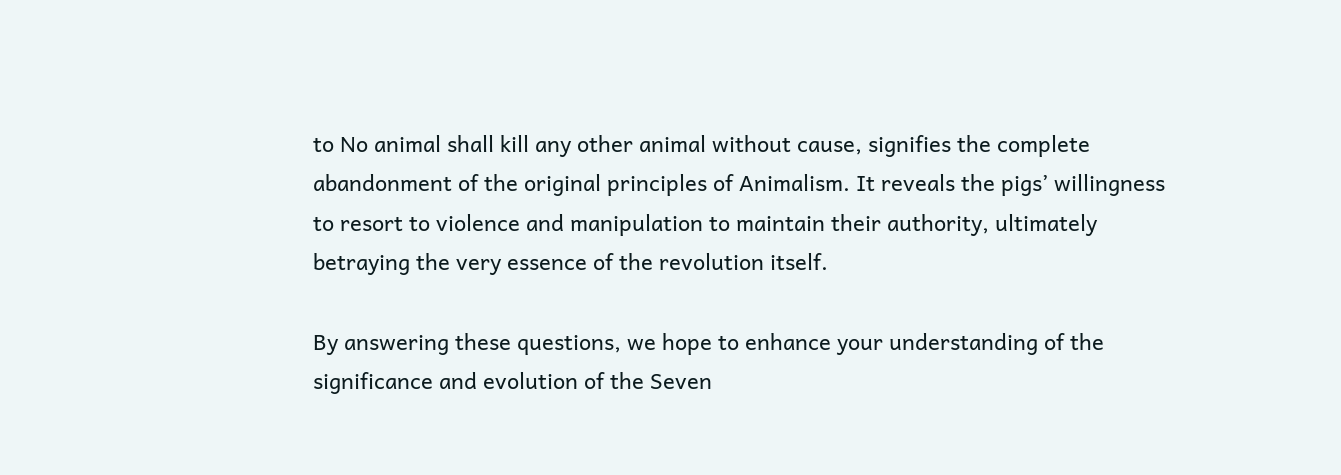to No animal shall kill any other animal without cause, signifies the complete abandonment of the original principles of Animalism. It reveals the pigs’ willingness to resort to violence and manipulation to maintain their authority, ultimately betraying the very essence of the revolution itself.

By answering these questions, we hope to enhance your understanding of the significance and evolution of the Seven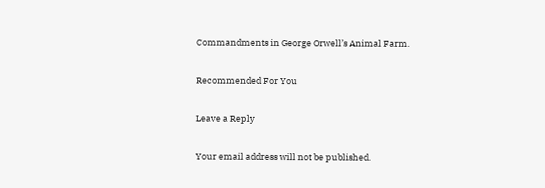Commandments in George Orwell’s Animal Farm.

Recommended For You

Leave a Reply

Your email address will not be published.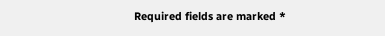Required fields are marked *